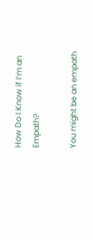How Do I Know if I’m an Empath?

You might be an empath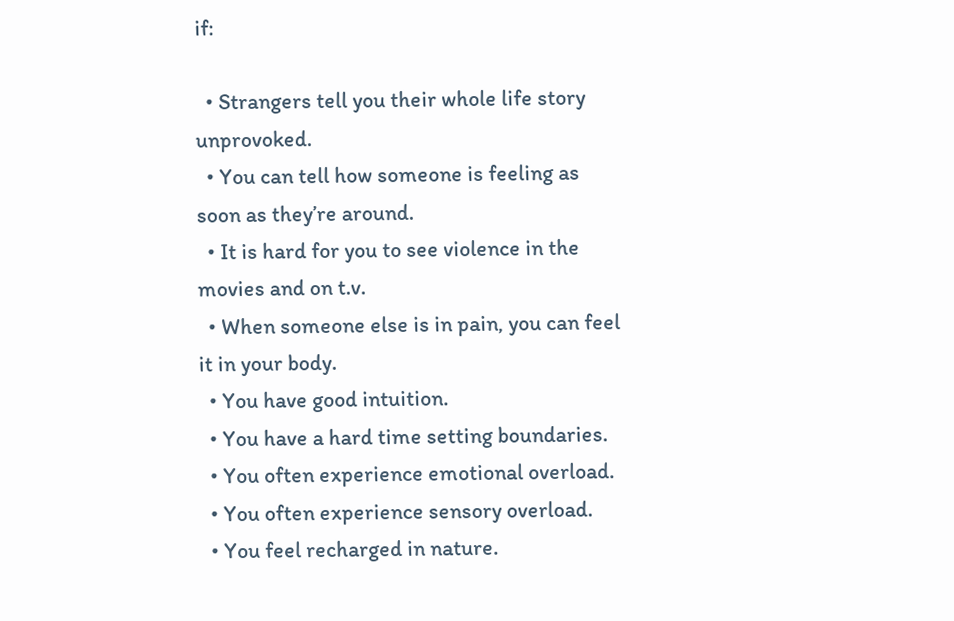if:

  • Strangers tell you their whole life story unprovoked.
  • You can tell how someone is feeling as soon as they’re around.
  • It is hard for you to see violence in the movies and on t.v.
  • When someone else is in pain, you can feel it in your body.
  • You have good intuition.
  • You have a hard time setting boundaries.
  • You often experience emotional overload.
  • You often experience sensory overload.
  • You feel recharged in nature.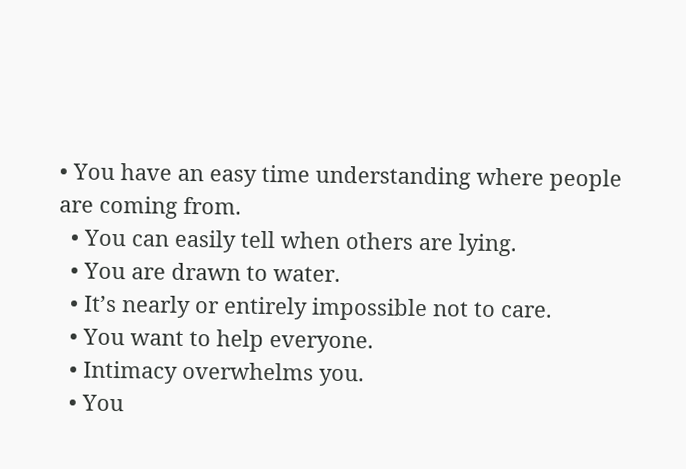• You have an easy time understanding where people are coming from.
  • You can easily tell when others are lying.
  • You are drawn to water.
  • It’s nearly or entirely impossible not to care.
  • You want to help everyone.
  • Intimacy overwhelms you.
  • You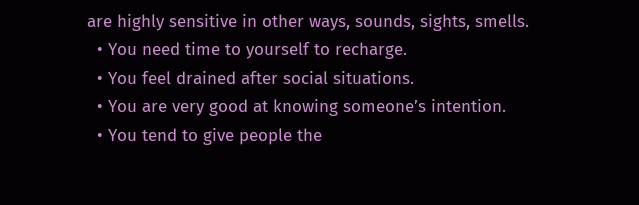are highly sensitive in other ways, sounds, sights, smells.
  • You need time to yourself to recharge.
  • You feel drained after social situations.
  • You are very good at knowing someone’s intention.
  • You tend to give people the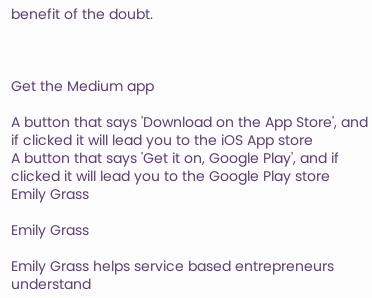benefit of the doubt.



Get the Medium app

A button that says 'Download on the App Store', and if clicked it will lead you to the iOS App store
A button that says 'Get it on, Google Play', and if clicked it will lead you to the Google Play store
Emily Grass

Emily Grass

Emily Grass helps service based entrepreneurs understand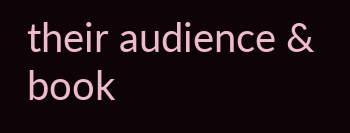their audience & book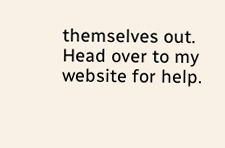themselves out. Head over to my website for help.